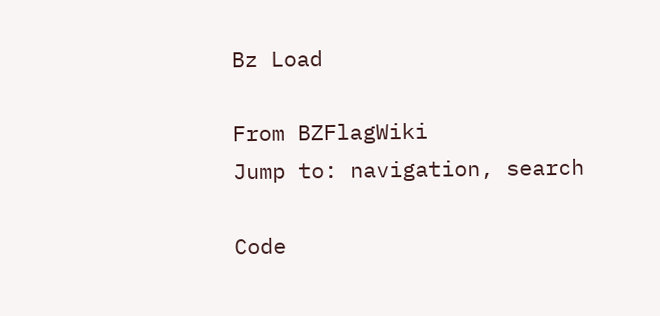Bz Load

From BZFlagWiki
Jump to: navigation, search

Code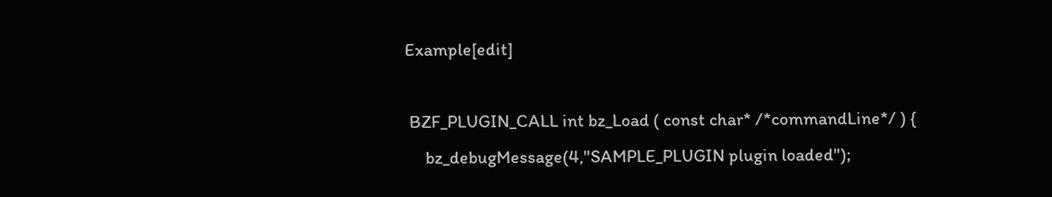Example[edit]

 BZF_PLUGIN_CALL int bz_Load ( const char* /*commandLine*/ ) {
     bz_debugMessage(4,"SAMPLE_PLUGIN plugin loaded");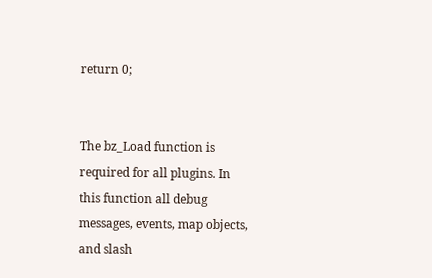return 0;


The bz_Load function is required for all plugins. In this function all debug messages, events, map objects, and slash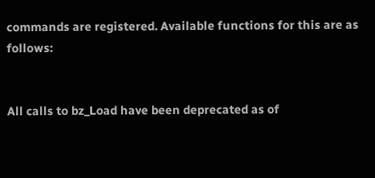commands are registered. Available functions for this are as follows:


All calls to bz_Load have been deprecated as of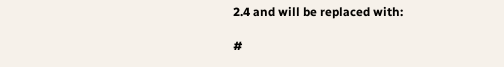2.4 and will be replaced with:

#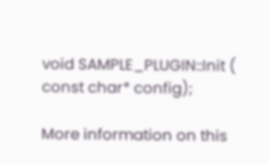void SAMPLE_PLUGIN::Init ( const char* config);

More information on this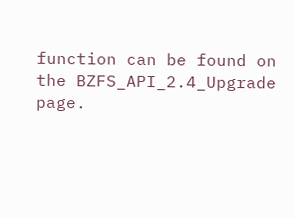function can be found on the BZFS_API_2.4_Upgrade page.